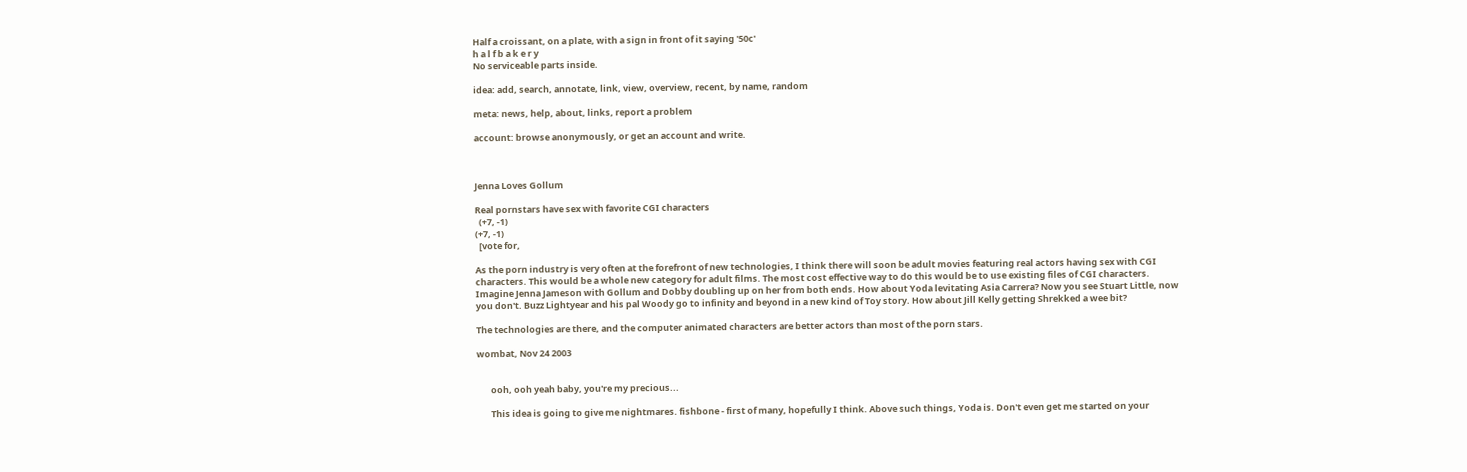Half a croissant, on a plate, with a sign in front of it saying '50c'
h a l f b a k e r y
No serviceable parts inside.

idea: add, search, annotate, link, view, overview, recent, by name, random

meta: news, help, about, links, report a problem

account: browse anonymously, or get an account and write.



Jenna Loves Gollum

Real pornstars have sex with favorite CGI characters
  (+7, -1)
(+7, -1)
  [vote for,

As the porn industry is very often at the forefront of new technologies, I think there will soon be adult movies featuring real actors having sex with CGI characters. This would be a whole new category for adult films. The most cost effective way to do this would be to use existing files of CGI characters. Imagine Jenna Jameson with Gollum and Dobby doubling up on her from both ends. How about Yoda levitating Asia Carrera? Now you see Stuart Little, now you don't. Buzz Lightyear and his pal Woody go to infinity and beyond in a new kind of Toy story. How about Jill Kelly getting Shrekked a wee bit?

The technologies are there, and the computer animated characters are better actors than most of the porn stars.

wombat, Nov 24 2003


       ooh, ooh yeah baby, you're my precious...

       This idea is going to give me nightmares. fishbone - first of many, hopefully I think. Above such things, Yoda is. Don't even get me started on your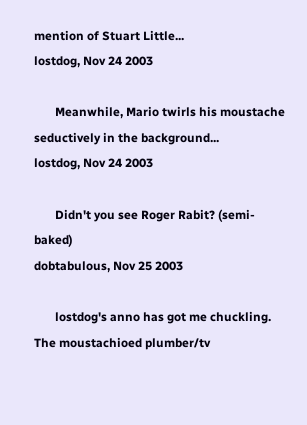mention of Stuart Little...
lostdog, Nov 24 2003

       Meanwhile, Mario twirls his moustache seductively in the background...
lostdog, Nov 24 2003

       Didn't you see Roger Rabit? (semi-baked)
dobtabulous, Nov 25 2003

       lostdog's anno has got me chuckling. The moustachioed plumber/tv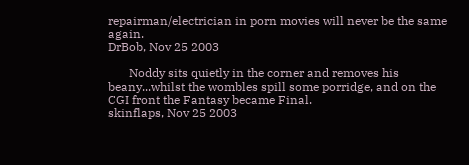repairman/electrician in porn movies will never be the same again.
DrBob, Nov 25 2003

       Noddy sits quietly in the corner and removes his beany...whilst the wombles spill some porridge, and on the CGI front the Fantasy became Final.
skinflaps, Nov 25 2003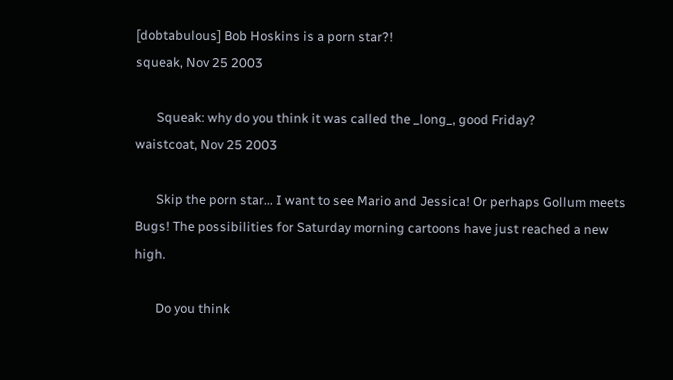[dobtabulous] Bob Hoskins is a porn star?!
squeak, Nov 25 2003

       Squeak: why do you think it was called the _long_, good Friday?
waistcoat, Nov 25 2003

       Skip the porn star... I want to see Mario and Jessica! Or perhaps Gollum meets Bugs! The possibilities for Saturday morning cartoons have just reached a new high.

       Do you think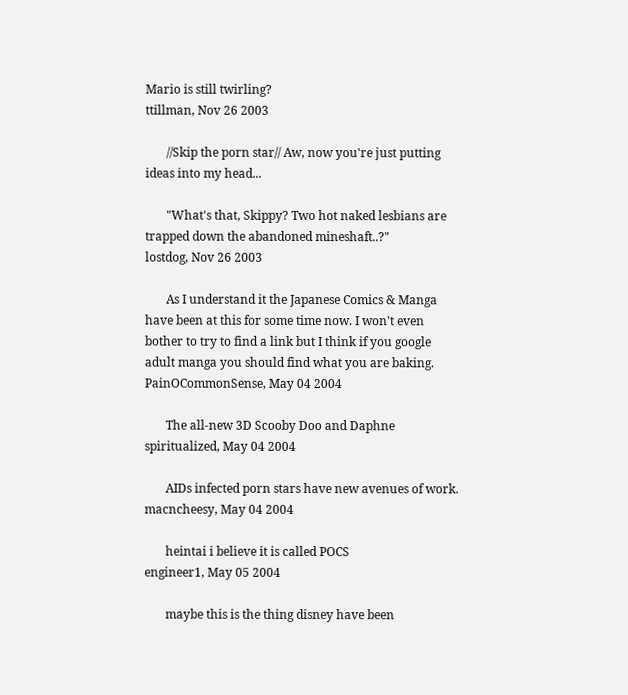Mario is still twirling?
ttillman, Nov 26 2003

       //Skip the porn star// Aw, now you're just putting ideas into my head...

       "What's that, Skippy? Two hot naked lesbians are trapped down the abandoned mineshaft..?"
lostdog, Nov 26 2003

       As I understand it the Japanese Comics & Manga have been at this for some time now. I won't even bother to try to find a link but I think if you google adult manga you should find what you are baking.
PainOCommonSense, May 04 2004

       The all-new 3D Scooby Doo and Daphne
spiritualized, May 04 2004

       AIDs infected porn stars have new avenues of work.
macncheesy, May 04 2004

       heintai i believe it is called POCS
engineer1, May 05 2004

       maybe this is the thing disney have been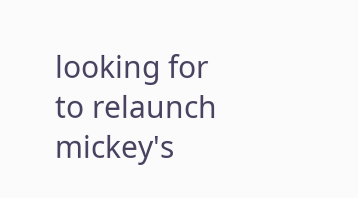looking for to relaunch mickey's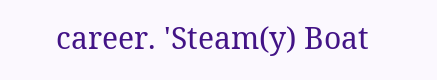career. 'Steam(y) Boat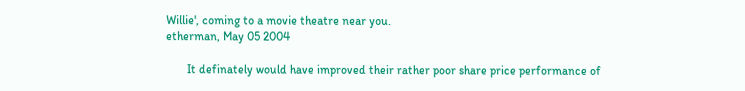Willie', coming to a movie theatre near you.
etherman, May 05 2004

       It definately would have improved their rather poor share price performance of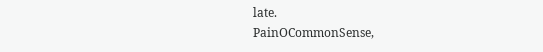late.
PainOCommonSense,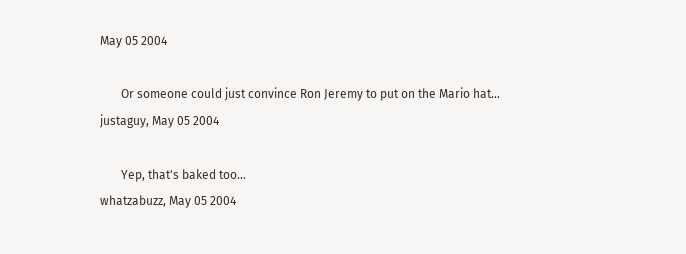May 05 2004

       Or someone could just convince Ron Jeremy to put on the Mario hat...
justaguy, May 05 2004

       Yep, that's baked too...
whatzabuzz, May 05 2004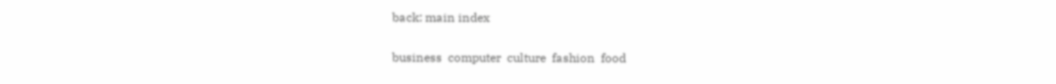back: main index

business  computer  culture  fashion  food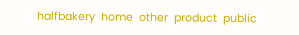halfbakery  home  other  product  public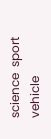science  sport  vehicle